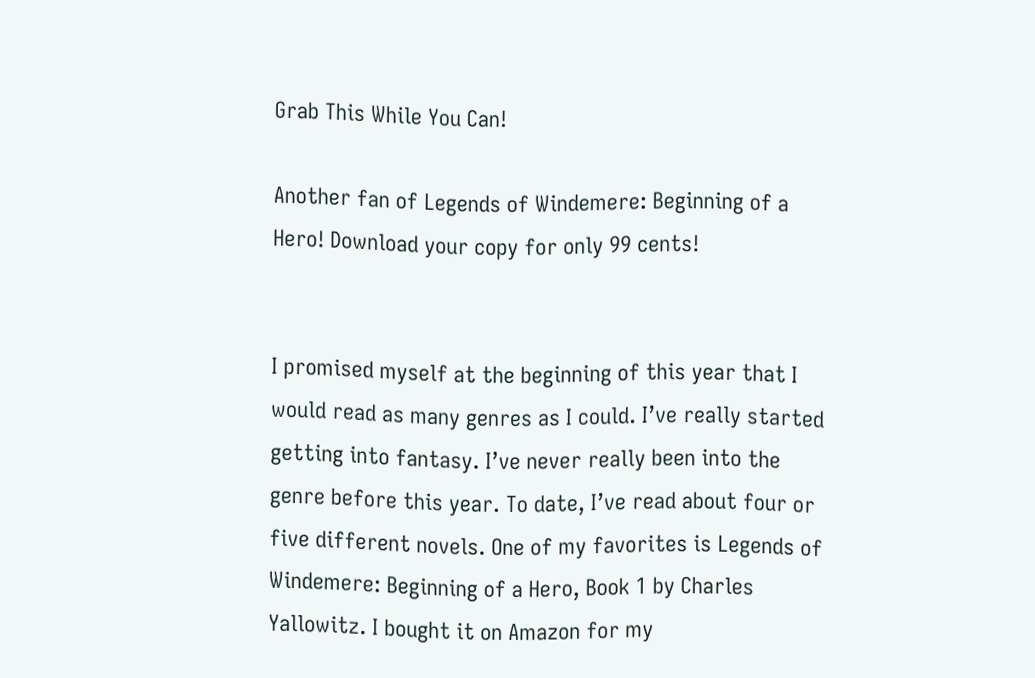Grab This While You Can!

Another fan of Legends of Windemere: Beginning of a Hero! Download your copy for only 99 cents!


I promised myself at the beginning of this year that I would read as many genres as I could. I’ve really started getting into fantasy. I’ve never really been into the genre before this year. To date, I’ve read about four or five different novels. One of my favorites is Legends of Windemere: Beginning of a Hero, Book 1 by Charles Yallowitz. I bought it on Amazon for my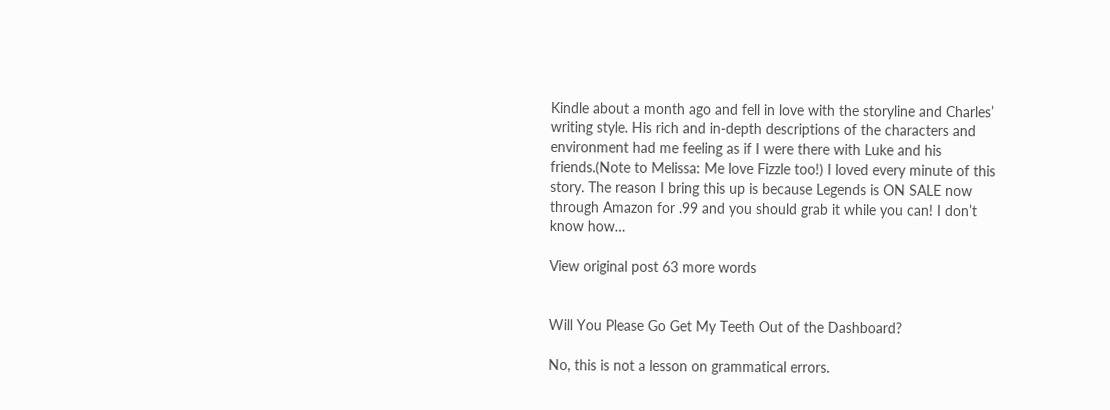Kindle about a month ago and fell in love with the storyline and Charles’ writing style. His rich and in-depth descriptions of the characters and environment had me feeling as if I were there with Luke and his friends.(Note to Melissa: Me love Fizzle too!) I loved every minute of this story. The reason I bring this up is because Legends is ON SALE now through Amazon for .99 and you should grab it while you can! I don’t know how…

View original post 63 more words


Will You Please Go Get My Teeth Out of the Dashboard?

No, this is not a lesson on grammatical errors.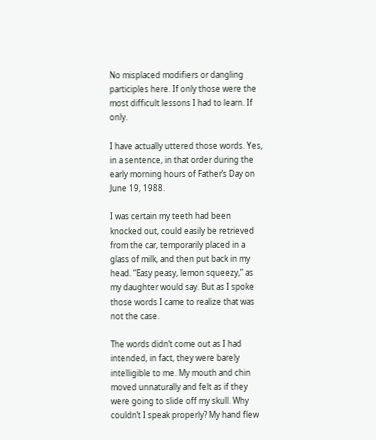No misplaced modifiers or dangling participles here. If only those were the most difficult lessons I had to learn. If only.

I have actually uttered those words. Yes, in a sentence, in that order during the early morning hours of Father’s Day on June 19, 1988.

I was certain my teeth had been knocked out, could easily be retrieved from the car, temporarily placed in a glass of milk, and then put back in my head. “Easy peasy, lemon squeezy,” as my daughter would say. But as I spoke those words I came to realize that was not the case.

The words didn’t come out as I had intended, in fact, they were barely intelligible to me. My mouth and chin moved unnaturally and felt as if they were going to slide off my skull. Why couldn’t I speak properly? My hand flew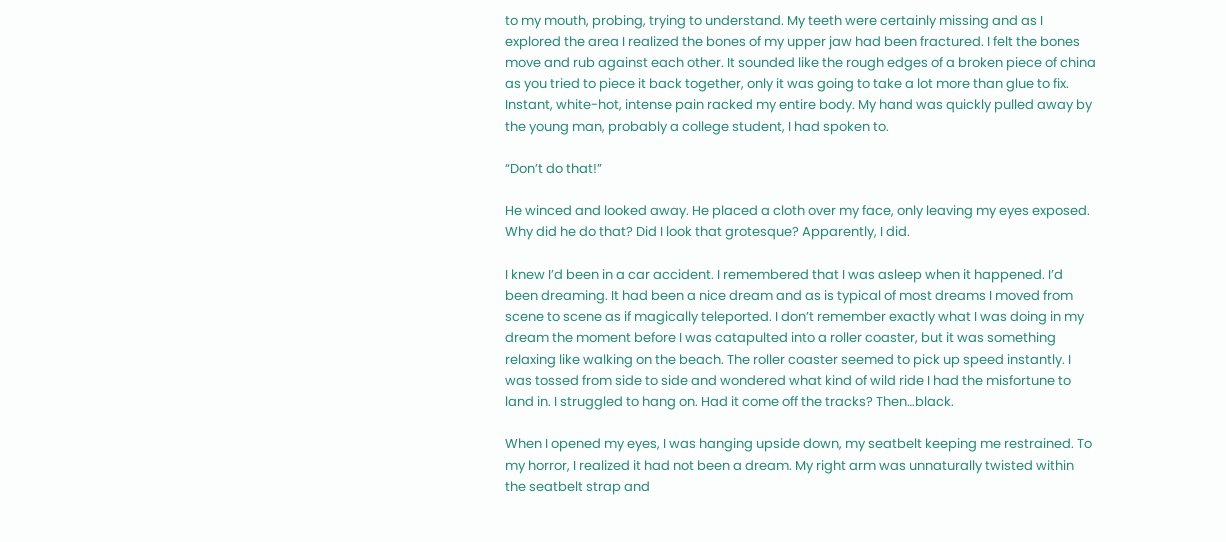to my mouth, probing, trying to understand. My teeth were certainly missing and as I explored the area I realized the bones of my upper jaw had been fractured. I felt the bones move and rub against each other. It sounded like the rough edges of a broken piece of china as you tried to piece it back together, only it was going to take a lot more than glue to fix. Instant, white-hot, intense pain racked my entire body. My hand was quickly pulled away by the young man, probably a college student, I had spoken to.

“Don’t do that!”

He winced and looked away. He placed a cloth over my face, only leaving my eyes exposed. Why did he do that? Did I look that grotesque? Apparently, I did.

I knew I’d been in a car accident. I remembered that I was asleep when it happened. I’d been dreaming. It had been a nice dream and as is typical of most dreams I moved from scene to scene as if magically teleported. I don’t remember exactly what I was doing in my dream the moment before I was catapulted into a roller coaster, but it was something relaxing like walking on the beach. The roller coaster seemed to pick up speed instantly. I was tossed from side to side and wondered what kind of wild ride I had the misfortune to land in. I struggled to hang on. Had it come off the tracks? Then…black.

When I opened my eyes, I was hanging upside down, my seatbelt keeping me restrained. To my horror, I realized it had not been a dream. My right arm was unnaturally twisted within the seatbelt strap and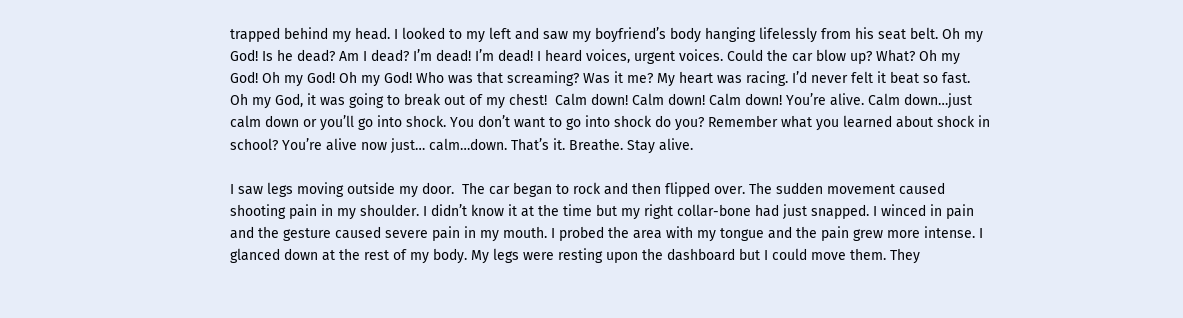trapped behind my head. I looked to my left and saw my boyfriend’s body hanging lifelessly from his seat belt. Oh my God! Is he dead? Am I dead? I’m dead! I’m dead! I heard voices, urgent voices. Could the car blow up? What? Oh my God! Oh my God! Oh my God! Who was that screaming? Was it me? My heart was racing. I’d never felt it beat so fast. Oh my God, it was going to break out of my chest!  Calm down! Calm down! Calm down! You’re alive. Calm down…just calm down or you’ll go into shock. You don’t want to go into shock do you? Remember what you learned about shock in school? You’re alive now just… calm…down. That’s it. Breathe. Stay alive.

I saw legs moving outside my door.  The car began to rock and then flipped over. The sudden movement caused shooting pain in my shoulder. I didn’t know it at the time but my right collar-bone had just snapped. I winced in pain and the gesture caused severe pain in my mouth. I probed the area with my tongue and the pain grew more intense. I glanced down at the rest of my body. My legs were resting upon the dashboard but I could move them. They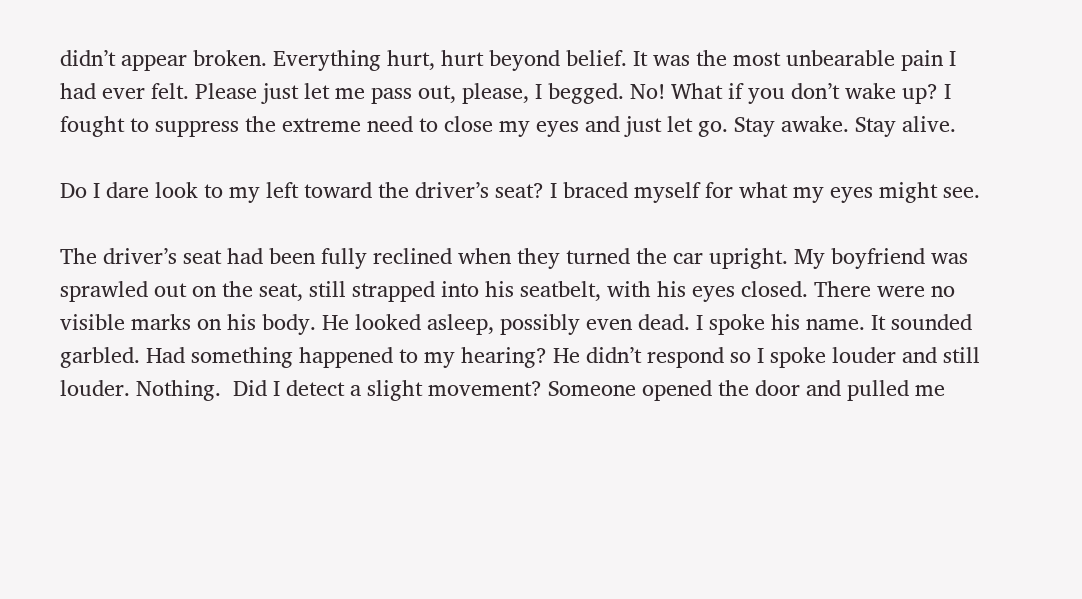didn’t appear broken. Everything hurt, hurt beyond belief. It was the most unbearable pain I had ever felt. Please just let me pass out, please, I begged. No! What if you don’t wake up? I fought to suppress the extreme need to close my eyes and just let go. Stay awake. Stay alive.

Do I dare look to my left toward the driver’s seat? I braced myself for what my eyes might see.

The driver’s seat had been fully reclined when they turned the car upright. My boyfriend was sprawled out on the seat, still strapped into his seatbelt, with his eyes closed. There were no visible marks on his body. He looked asleep, possibly even dead. I spoke his name. It sounded garbled. Had something happened to my hearing? He didn’t respond so I spoke louder and still louder. Nothing.  Did I detect a slight movement? Someone opened the door and pulled me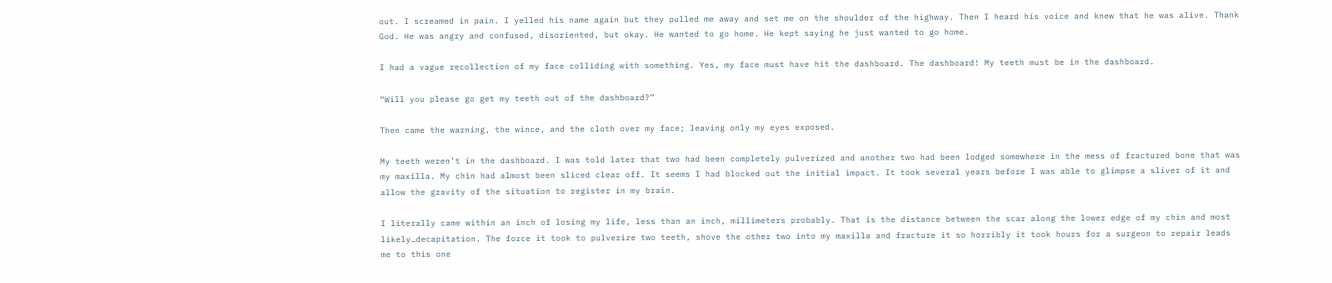out. I screamed in pain. I yelled his name again but they pulled me away and set me on the shoulder of the highway. Then I heard his voice and knew that he was alive. Thank God. He was angry and confused, disoriented, but okay. He wanted to go home. He kept saying he just wanted to go home.

I had a vague recollection of my face colliding with something. Yes, my face must have hit the dashboard. The dashboard! My teeth must be in the dashboard.

“Will you please go get my teeth out of the dashboard?”

Then came the warning, the wince, and the cloth over my face; leaving only my eyes exposed.

My teeth weren’t in the dashboard. I was told later that two had been completely pulverized and another two had been lodged somewhere in the mess of fractured bone that was my maxilla. My chin had almost been sliced clear off. It seems I had blocked out the initial impact. It took several years before I was able to glimpse a sliver of it and allow the gravity of the situation to register in my brain.

I literally came within an inch of losing my life, less than an inch, millimeters probably. That is the distance between the scar along the lower edge of my chin and most likely…decapitation. The force it took to pulverize two teeth, shove the other two into my maxilla and fracture it so horribly it took hours for a surgeon to repair leads me to this one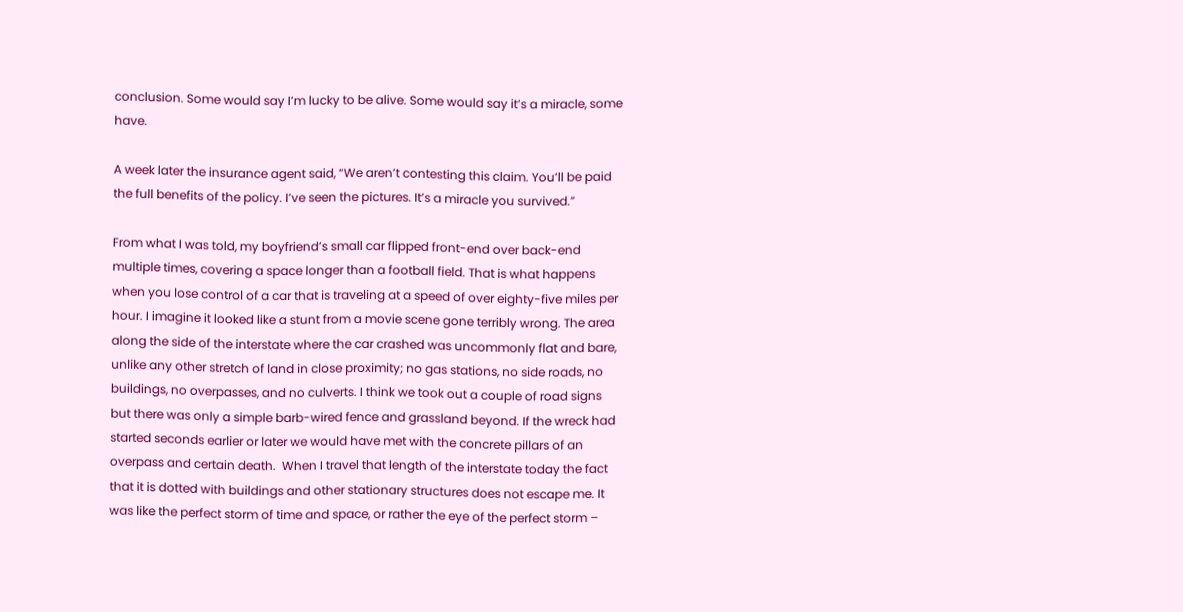conclusion. Some would say I’m lucky to be alive. Some would say it’s a miracle, some have.

A week later the insurance agent said, “We aren’t contesting this claim. You’ll be paid the full benefits of the policy. I’ve seen the pictures. It’s a miracle you survived.”

From what I was told, my boyfriend’s small car flipped front-end over back-end multiple times, covering a space longer than a football field. That is what happens when you lose control of a car that is traveling at a speed of over eighty-five miles per hour. I imagine it looked like a stunt from a movie scene gone terribly wrong. The area along the side of the interstate where the car crashed was uncommonly flat and bare, unlike any other stretch of land in close proximity; no gas stations, no side roads, no buildings, no overpasses, and no culverts. I think we took out a couple of road signs but there was only a simple barb-wired fence and grassland beyond. If the wreck had started seconds earlier or later we would have met with the concrete pillars of an overpass and certain death.  When I travel that length of the interstate today the fact that it is dotted with buildings and other stationary structures does not escape me. It was like the perfect storm of time and space, or rather the eye of the perfect storm –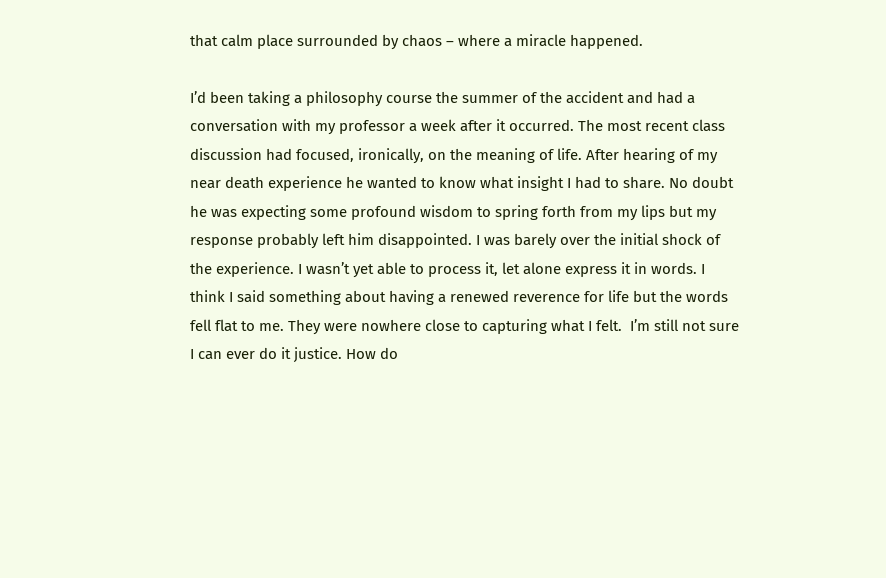that calm place surrounded by chaos – where a miracle happened.

I’d been taking a philosophy course the summer of the accident and had a conversation with my professor a week after it occurred. The most recent class discussion had focused, ironically, on the meaning of life. After hearing of my near death experience he wanted to know what insight I had to share. No doubt he was expecting some profound wisdom to spring forth from my lips but my response probably left him disappointed. I was barely over the initial shock of the experience. I wasn’t yet able to process it, let alone express it in words. I think I said something about having a renewed reverence for life but the words fell flat to me. They were nowhere close to capturing what I felt.  I’m still not sure I can ever do it justice. How do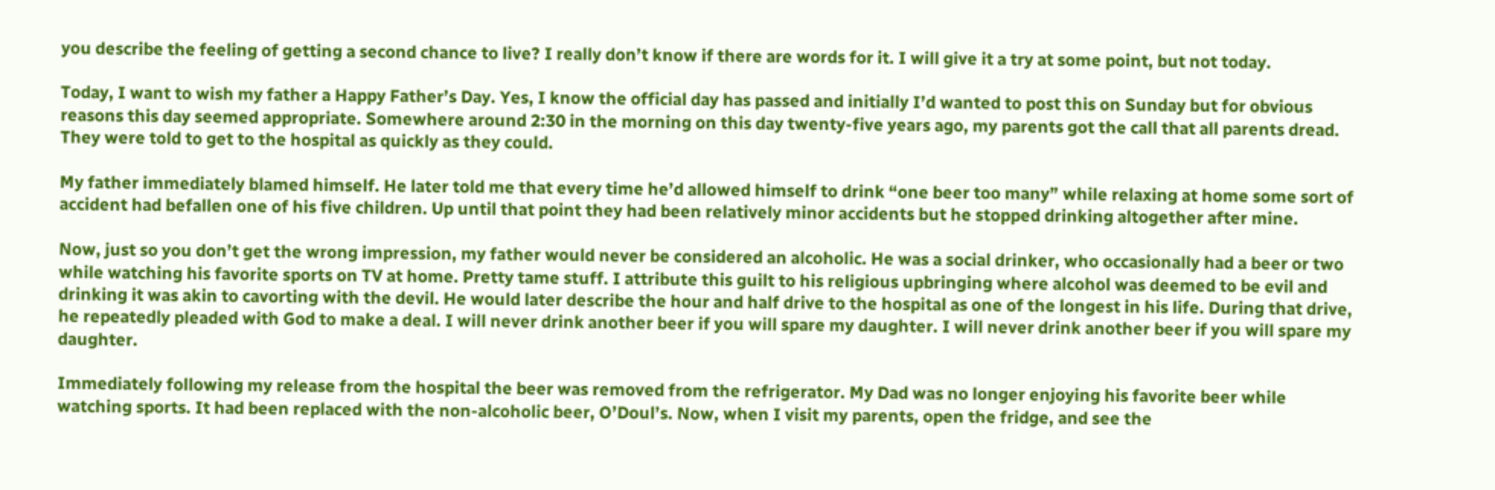you describe the feeling of getting a second chance to live? I really don’t know if there are words for it. I will give it a try at some point, but not today.

Today, I want to wish my father a Happy Father’s Day. Yes, I know the official day has passed and initially I’d wanted to post this on Sunday but for obvious reasons this day seemed appropriate. Somewhere around 2:30 in the morning on this day twenty-five years ago, my parents got the call that all parents dread. They were told to get to the hospital as quickly as they could.

My father immediately blamed himself. He later told me that every time he’d allowed himself to drink “one beer too many” while relaxing at home some sort of accident had befallen one of his five children. Up until that point they had been relatively minor accidents but he stopped drinking altogether after mine.

Now, just so you don’t get the wrong impression, my father would never be considered an alcoholic. He was a social drinker, who occasionally had a beer or two while watching his favorite sports on TV at home. Pretty tame stuff. I attribute this guilt to his religious upbringing where alcohol was deemed to be evil and drinking it was akin to cavorting with the devil. He would later describe the hour and half drive to the hospital as one of the longest in his life. During that drive, he repeatedly pleaded with God to make a deal. I will never drink another beer if you will spare my daughter. I will never drink another beer if you will spare my daughter.

Immediately following my release from the hospital the beer was removed from the refrigerator. My Dad was no longer enjoying his favorite beer while watching sports. It had been replaced with the non-alcoholic beer, O’Doul’s. Now, when I visit my parents, open the fridge, and see the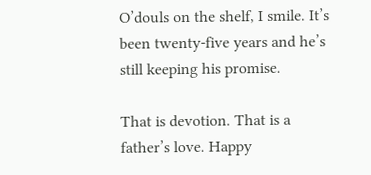O’douls on the shelf, I smile. It’s been twenty-five years and he’s still keeping his promise.

That is devotion. That is a father’s love. Happy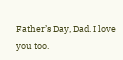Father’s Day, Dad. I love you too.